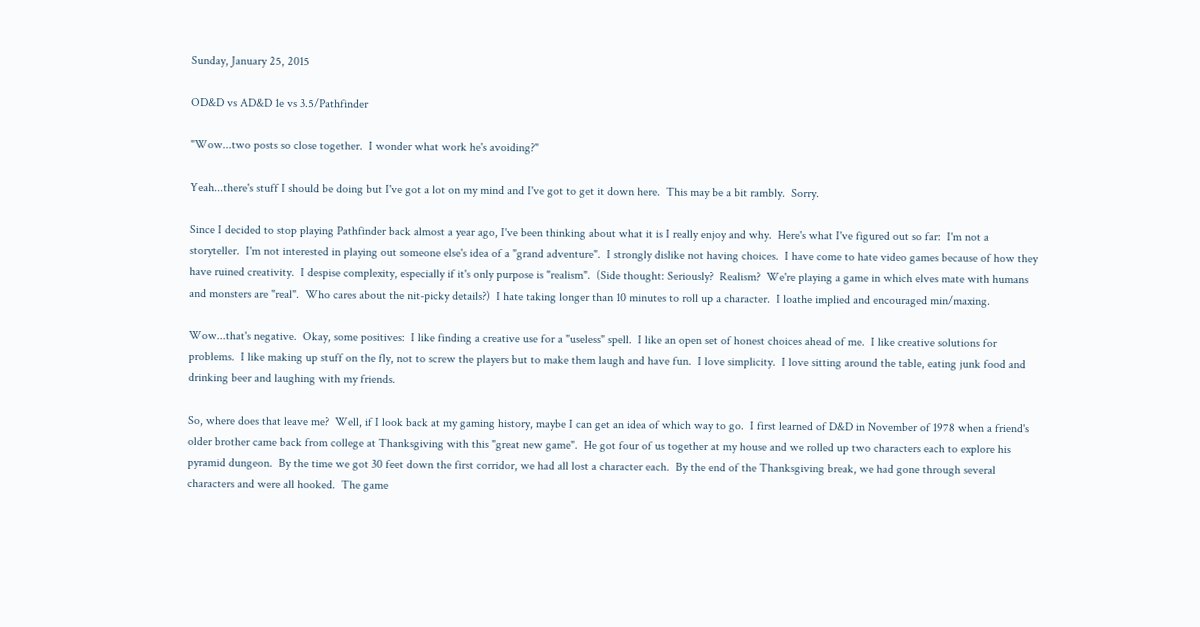Sunday, January 25, 2015

OD&D vs AD&D 1e vs 3.5/Pathfinder

"Wow...two posts so close together.  I wonder what work he's avoiding?"

Yeah...there's stuff I should be doing but I've got a lot on my mind and I've got to get it down here.  This may be a bit rambly.  Sorry.

Since I decided to stop playing Pathfinder back almost a year ago, I've been thinking about what it is I really enjoy and why.  Here's what I've figured out so far:  I'm not a storyteller.  I'm not interested in playing out someone else's idea of a "grand adventure".  I strongly dislike not having choices.  I have come to hate video games because of how they have ruined creativity.  I despise complexity, especially if it's only purpose is "realism".  (Side thought: Seriously?  Realism?  We're playing a game in which elves mate with humans and monsters are "real".  Who cares about the nit-picky details?)  I hate taking longer than 10 minutes to roll up a character.  I loathe implied and encouraged min/maxing.

Wow...that's negative.  Okay, some positives:  I like finding a creative use for a "useless" spell.  I like an open set of honest choices ahead of me.  I like creative solutions for problems.  I like making up stuff on the fly, not to screw the players but to make them laugh and have fun.  I love simplicity.  I love sitting around the table, eating junk food and drinking beer and laughing with my friends.

So, where does that leave me?  Well, if I look back at my gaming history, maybe I can get an idea of which way to go.  I first learned of D&D in November of 1978 when a friend's older brother came back from college at Thanksgiving with this "great new game".  He got four of us together at my house and we rolled up two characters each to explore his pyramid dungeon.  By the time we got 30 feet down the first corridor, we had all lost a character each.  By the end of the Thanksgiving break, we had gone through several characters and were all hooked.  The game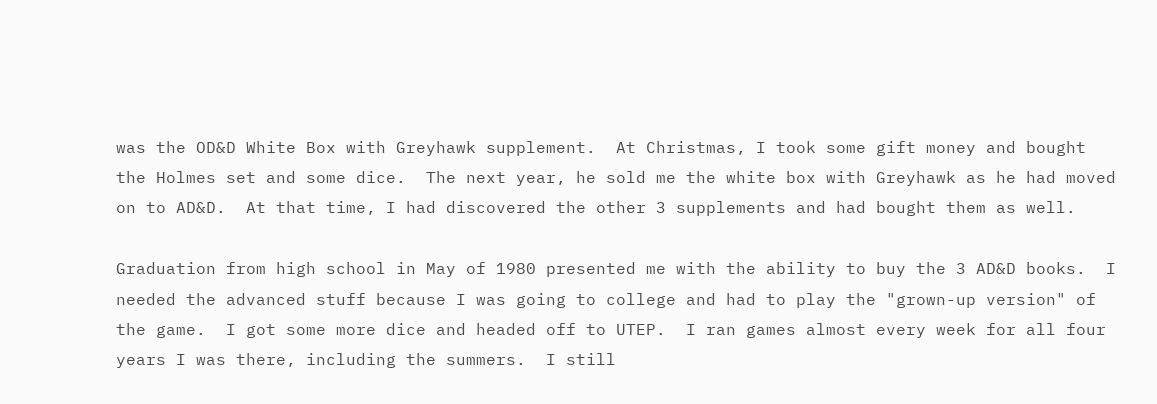was the OD&D White Box with Greyhawk supplement.  At Christmas, I took some gift money and bought the Holmes set and some dice.  The next year, he sold me the white box with Greyhawk as he had moved on to AD&D.  At that time, I had discovered the other 3 supplements and had bought them as well.

Graduation from high school in May of 1980 presented me with the ability to buy the 3 AD&D books.  I needed the advanced stuff because I was going to college and had to play the "grown-up version" of the game.  I got some more dice and headed off to UTEP.  I ran games almost every week for all four years I was there, including the summers.  I still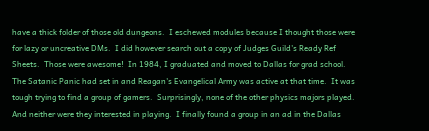have a thick folder of those old dungeons.  I eschewed modules because I thought those were for lazy or uncreative DMs.  I did however search out a copy of Judges Guild's Ready Ref Sheets.  Those were awesome!  In 1984, I graduated and moved to Dallas for grad school.  The Satanic Panic had set in and Reagan's Evangelical Army was active at that time.  It was tough trying to find a group of gamers.  Surprisingly, none of the other physics majors played.  And neither were they interested in playing.  I finally found a group in an ad in the Dallas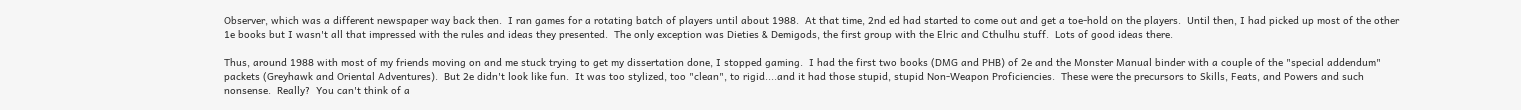Observer, which was a different newspaper way back then.  I ran games for a rotating batch of players until about 1988.  At that time, 2nd ed had started to come out and get a toe-hold on the players.  Until then, I had picked up most of the other 1e books but I wasn't all that impressed with the rules and ideas they presented.  The only exception was Dieties & Demigods, the first group with the Elric and Cthulhu stuff.  Lots of good ideas there.

Thus, around 1988 with most of my friends moving on and me stuck trying to get my dissertation done, I stopped gaming.  I had the first two books (DMG and PHB) of 2e and the Monster Manual binder with a couple of the "special addendum" packets (Greyhawk and Oriental Adventures).  But 2e didn't look like fun.  It was too stylized, too "clean", to rigid....and it had those stupid, stupid Non-Weapon Proficiencies.  These were the precursors to Skills, Feats, and Powers and such nonsense.  Really?  You can't think of a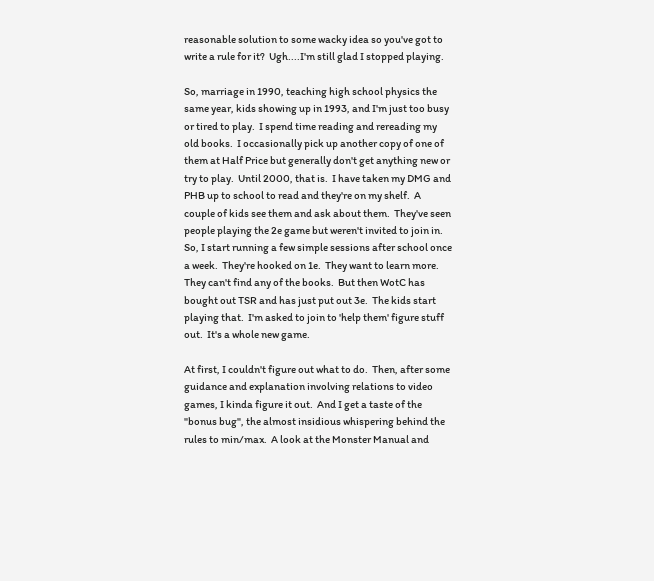reasonable solution to some wacky idea so you've got to write a rule for it?  Ugh....I'm still glad I stopped playing.

So, marriage in 1990, teaching high school physics the same year, kids showing up in 1993, and I'm just too busy or tired to play.  I spend time reading and rereading my old books.  I occasionally pick up another copy of one of them at Half Price but generally don't get anything new or try to play.  Until 2000, that is.  I have taken my DMG and PHB up to school to read and they're on my shelf.  A couple of kids see them and ask about them.  They've seen people playing the 2e game but weren't invited to join in.  So, I start running a few simple sessions after school once a week.  They're hooked on 1e.  They want to learn more.  They can't find any of the books.  But then WotC has bought out TSR and has just put out 3e.  The kids start playing that.  I'm asked to join to 'help them' figure stuff out.  It's a whole new game.

At first, I couldn't figure out what to do.  Then, after some guidance and explanation involving relations to video games, I kinda figure it out.  And I get a taste of the "bonus bug", the almost insidious whispering behind the rules to min/max.  A look at the Monster Manual and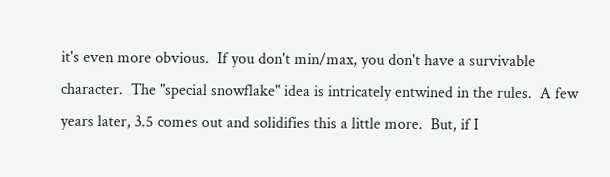it's even more obvious.  If you don't min/max, you don't have a survivable character.  The "special snowflake" idea is intricately entwined in the rules.  A few years later, 3.5 comes out and solidifies this a little more.  But, if I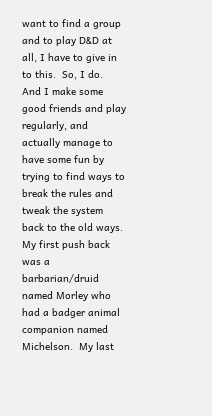want to find a group and to play D&D at all, I have to give in to this.  So, I do.  And I make some good friends and play regularly, and actually manage to have some fun by trying to find ways to break the rules and tweak the system back to the old ways.  My first push back was a barbarian/druid named Morley who had a badger animal companion named Michelson.  My last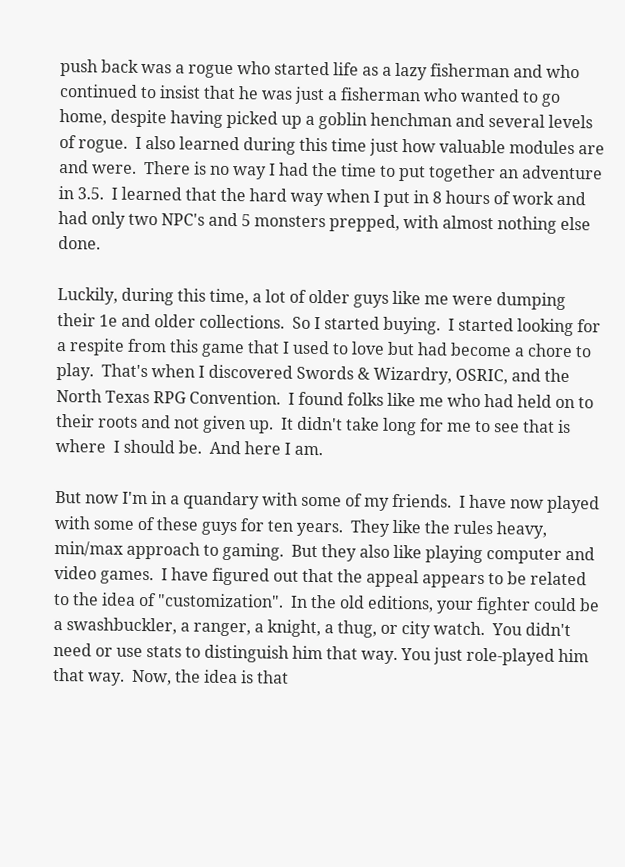push back was a rogue who started life as a lazy fisherman and who continued to insist that he was just a fisherman who wanted to go home, despite having picked up a goblin henchman and several levels of rogue.  I also learned during this time just how valuable modules are and were.  There is no way I had the time to put together an adventure in 3.5.  I learned that the hard way when I put in 8 hours of work and had only two NPC's and 5 monsters prepped, with almost nothing else done.

Luckily, during this time, a lot of older guys like me were dumping their 1e and older collections.  So I started buying.  I started looking for a respite from this game that I used to love but had become a chore to play.  That's when I discovered Swords & Wizardry, OSRIC, and the North Texas RPG Convention.  I found folks like me who had held on to their roots and not given up.  It didn't take long for me to see that is where  I should be.  And here I am.

But now I'm in a quandary with some of my friends.  I have now played with some of these guys for ten years.  They like the rules heavy, min/max approach to gaming.  But they also like playing computer and video games.  I have figured out that the appeal appears to be related to the idea of "customization".  In the old editions, your fighter could be a swashbuckler, a ranger, a knight, a thug, or city watch.  You didn't need or use stats to distinguish him that way. You just role-played him that way.  Now, the idea is that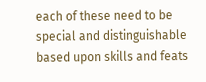each of these need to be special and distinguishable based upon skills and feats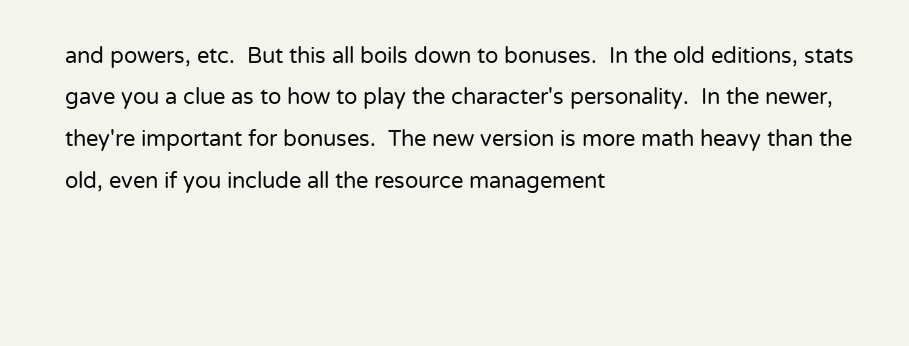and powers, etc.  But this all boils down to bonuses.  In the old editions, stats gave you a clue as to how to play the character's personality.  In the newer, they're important for bonuses.  The new version is more math heavy than the old, even if you include all the resource management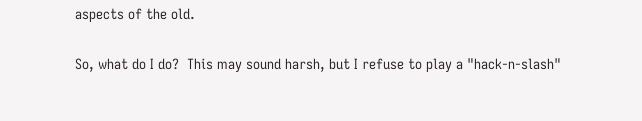aspects of the old.

So, what do I do?  This may sound harsh, but I refuse to play a "hack-n-slash"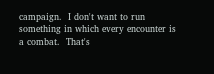campaign.  I don't want to run something in which every encounter is a combat.  That's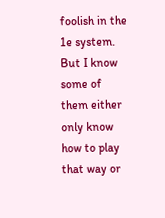foolish in the 1e system.  But I know some of them either only know how to play that way or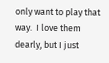only want to play that way.  I love them dearly, but I just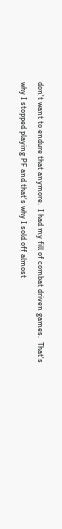don't want to endure that anymore.  I had my fill of combat driven games.  That's why I stopped playing PF and that's why I sold off almost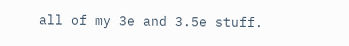all of my 3e and 3.5e stuff.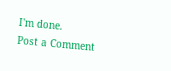I'm done.
Post a Comment